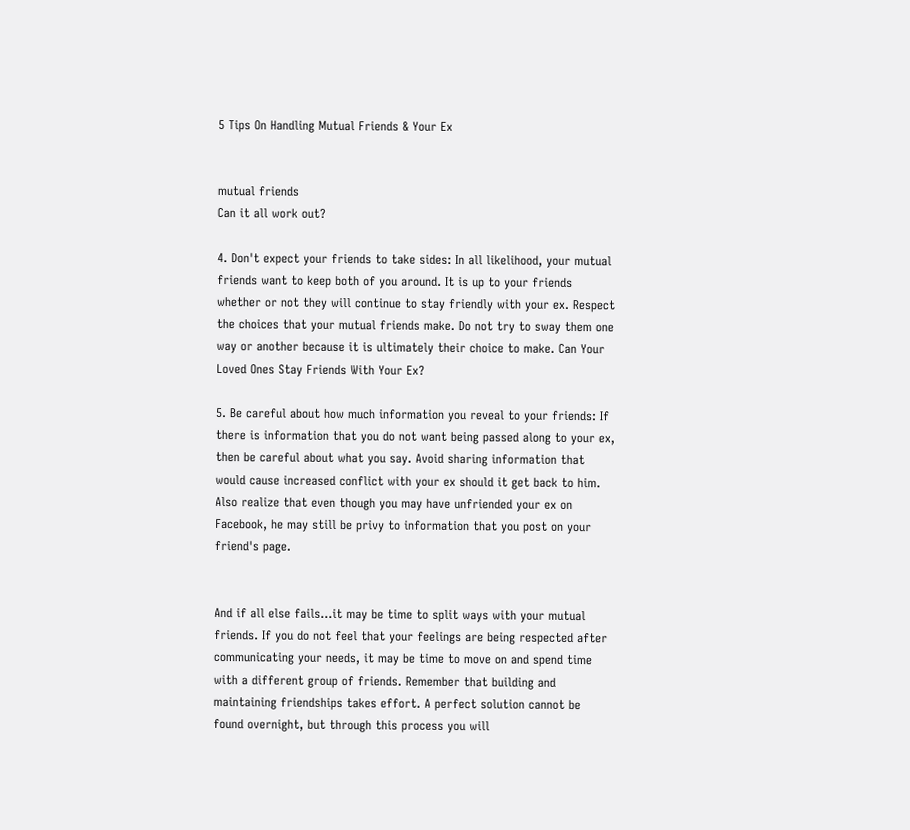5 Tips On Handling Mutual Friends & Your Ex


mutual friends
Can it all work out?

4. Don't expect your friends to take sides: In all likelihood, your mutual friends want to keep both of you around. It is up to your friends whether or not they will continue to stay friendly with your ex. Respect the choices that your mutual friends make. Do not try to sway them one way or another because it is ultimately their choice to make. Can Your Loved Ones Stay Friends With Your Ex?

5. Be careful about how much information you reveal to your friends: If there is information that you do not want being passed along to your ex, then be careful about what you say. Avoid sharing information that would cause increased conflict with your ex should it get back to him. Also realize that even though you may have unfriended your ex on Facebook, he may still be privy to information that you post on your friend's page.


And if all else fails...it may be time to split ways with your mutual friends. If you do not feel that your feelings are being respected after communicating your needs, it may be time to move on and spend time with a different group of friends. Remember that building and maintaining friendships takes effort. A perfect solution cannot be found overnight, but through this process you will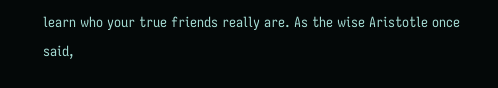learn who your true friends really are. As the wise Aristotle once said,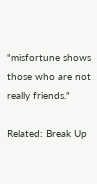"misfortune shows those who are not really friends."

Related: Break Up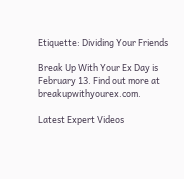Etiquette: Dividing Your Friends

Break Up With Your Ex Day is February 13. Find out more at breakupwithyourex.com.

Latest Expert Videos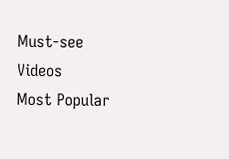Must-see Videos
Most Popular